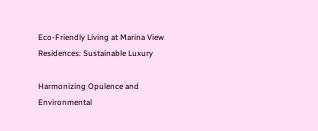Eco-Friendly Living at Marina View Residences: Sustainable Luxury

Harmonizing Opulence and Environmental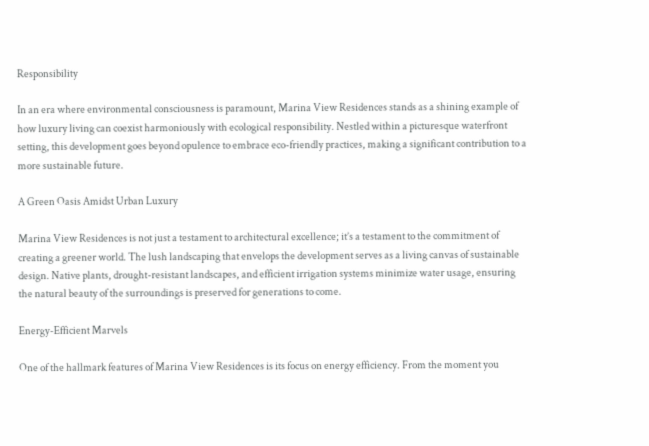Responsibility

In an era where environmental consciousness is paramount, Marina View Residences stands as a shining example of how luxury living can coexist harmoniously with ecological responsibility. Nestled within a picturesque waterfront setting, this development goes beyond opulence to embrace eco-friendly practices, making a significant contribution to a more sustainable future.

A Green Oasis Amidst Urban Luxury

Marina View Residences is not just a testament to architectural excellence; it’s a testament to the commitment of creating a greener world. The lush landscaping that envelops the development serves as a living canvas of sustainable design. Native plants, drought-resistant landscapes, and efficient irrigation systems minimize water usage, ensuring the natural beauty of the surroundings is preserved for generations to come.

Energy-Efficient Marvels

One of the hallmark features of Marina View Residences is its focus on energy efficiency. From the moment you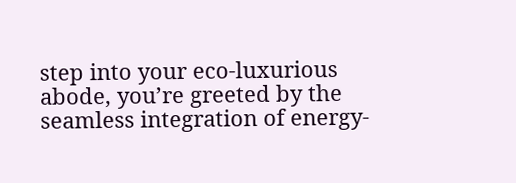step into your eco-luxurious abode, you’re greeted by the seamless integration of energy-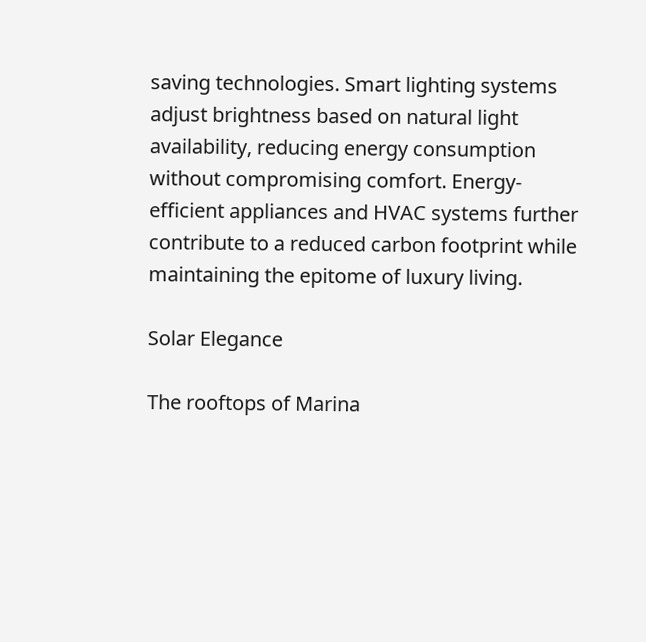saving technologies. Smart lighting systems adjust brightness based on natural light availability, reducing energy consumption without compromising comfort. Energy-efficient appliances and HVAC systems further contribute to a reduced carbon footprint while maintaining the epitome of luxury living.

Solar Elegance

The rooftops of Marina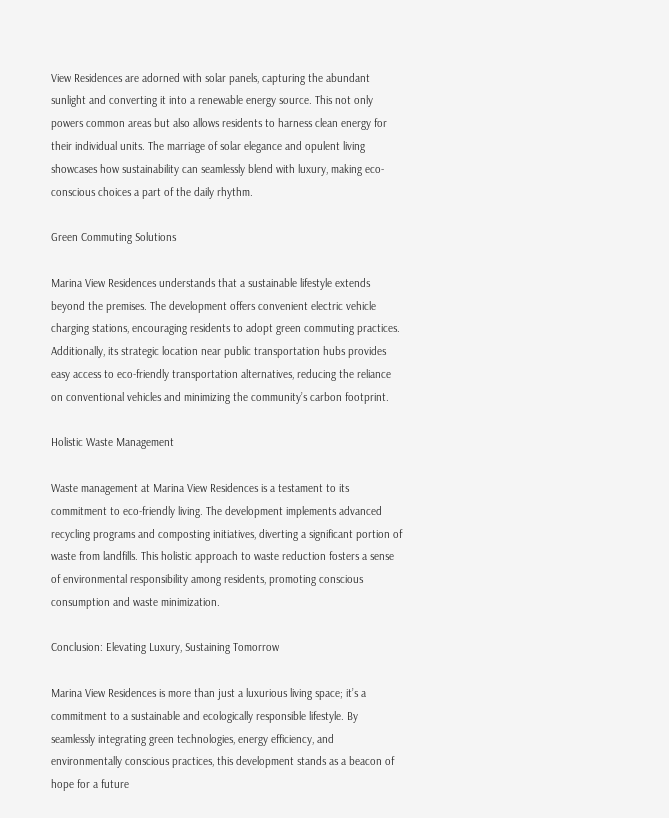View Residences are adorned with solar panels, capturing the abundant sunlight and converting it into a renewable energy source. This not only powers common areas but also allows residents to harness clean energy for their individual units. The marriage of solar elegance and opulent living showcases how sustainability can seamlessly blend with luxury, making eco-conscious choices a part of the daily rhythm.

Green Commuting Solutions

Marina View Residences understands that a sustainable lifestyle extends beyond the premises. The development offers convenient electric vehicle charging stations, encouraging residents to adopt green commuting practices. Additionally, its strategic location near public transportation hubs provides easy access to eco-friendly transportation alternatives, reducing the reliance on conventional vehicles and minimizing the community’s carbon footprint.

Holistic Waste Management

Waste management at Marina View Residences is a testament to its commitment to eco-friendly living. The development implements advanced recycling programs and composting initiatives, diverting a significant portion of waste from landfills. This holistic approach to waste reduction fosters a sense of environmental responsibility among residents, promoting conscious consumption and waste minimization.

Conclusion: Elevating Luxury, Sustaining Tomorrow

Marina View Residences is more than just a luxurious living space; it’s a commitment to a sustainable and ecologically responsible lifestyle. By seamlessly integrating green technologies, energy efficiency, and environmentally conscious practices, this development stands as a beacon of hope for a future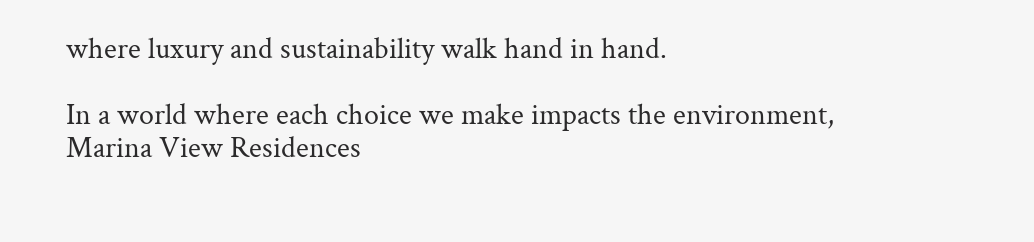where luxury and sustainability walk hand in hand.

In a world where each choice we make impacts the environment, Marina View Residences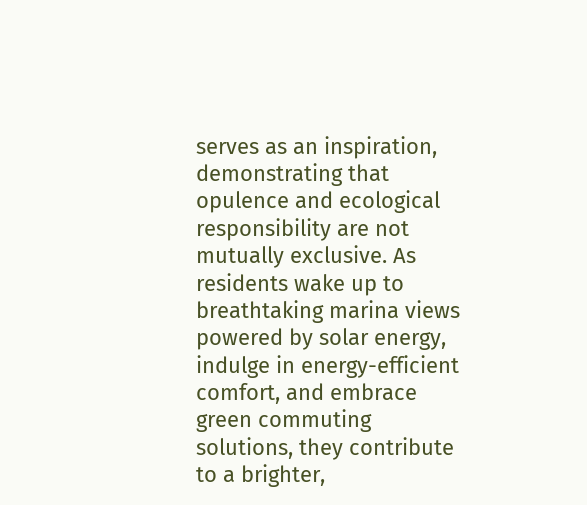serves as an inspiration, demonstrating that opulence and ecological responsibility are not mutually exclusive. As residents wake up to breathtaking marina views powered by solar energy, indulge in energy-efficient comfort, and embrace green commuting solutions, they contribute to a brighter,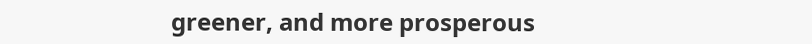greener, and more prosperous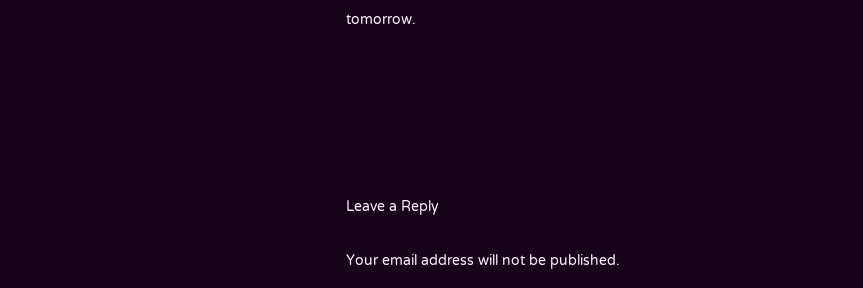tomorrow.






Leave a Reply

Your email address will not be published.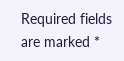Required fields are marked *